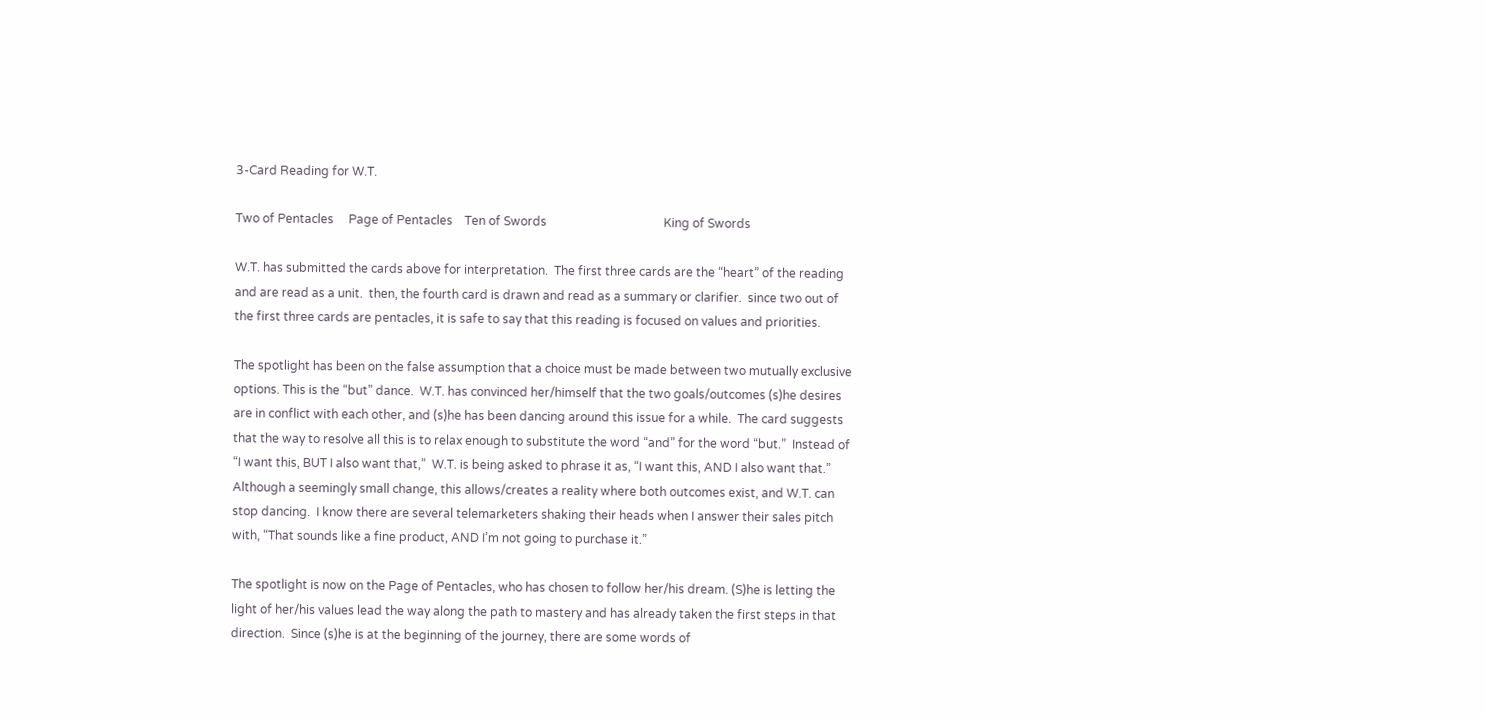3-Card Reading for W.T.

Two of Pentacles     Page of Pentacles    Ten of Swords                                       King of Swords

W.T. has submitted the cards above for interpretation.  The first three cards are the “heart” of the reading and are read as a unit.  then, the fourth card is drawn and read as a summary or clarifier.  since two out of the first three cards are pentacles, it is safe to say that this reading is focused on values and priorities.

The spotlight has been on the false assumption that a choice must be made between two mutually exclusive options. This is the “but” dance.  W.T. has convinced her/himself that the two goals/outcomes (s)he desires are in conflict with each other, and (s)he has been dancing around this issue for a while.  The card suggests that the way to resolve all this is to relax enough to substitute the word “and” for the word “but.”  Instead of “I want this, BUT I also want that,”  W.T. is being asked to phrase it as, “I want this, AND I also want that.”  Although a seemingly small change, this allows/creates a reality where both outcomes exist, and W.T. can stop dancing.  I know there are several telemarketers shaking their heads when I answer their sales pitch with, “That sounds like a fine product, AND I’m not going to purchase it.”

The spotlight is now on the Page of Pentacles, who has chosen to follow her/his dream. (S)he is letting the light of her/his values lead the way along the path to mastery and has already taken the first steps in that direction.  Since (s)he is at the beginning of the journey, there are some words of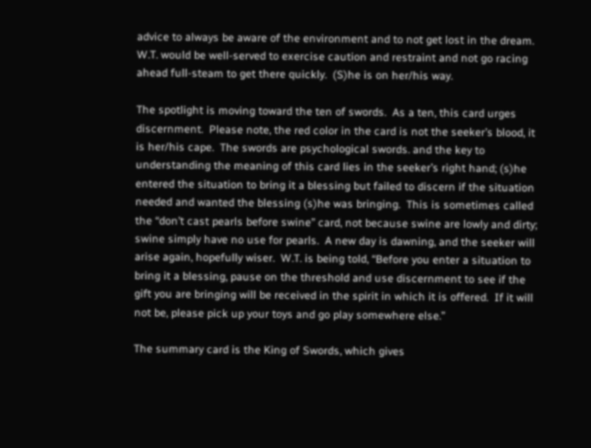advice to always be aware of the environment and to not get lost in the dream.  W.T. would be well-served to exercise caution and restraint and not go racing ahead full-steam to get there quickly.  (S)he is on her/his way.

The spotlight is moving toward the ten of swords.  As a ten, this card urges discernment.  Please note, the red color in the card is not the seeker’s blood, it is her/his cape.  The swords are psychological swords. and the key to understanding the meaning of this card lies in the seeker’s right hand; (s)he entered the situation to bring it a blessing but failed to discern if the situation needed and wanted the blessing (s)he was bringing.  This is sometimes called the “don’t cast pearls before swine” card, not because swine are lowly and dirty; swine simply have no use for pearls.  A new day is dawning, and the seeker will arise again, hopefully wiser.  W.T. is being told, “Before you enter a situation to bring it a blessing, pause on the threshold and use discernment to see if the gift you are bringing will be received in the spirit in which it is offered.  If it will not be, please pick up your toys and go play somewhere else.”

The summary card is the King of Swords, which gives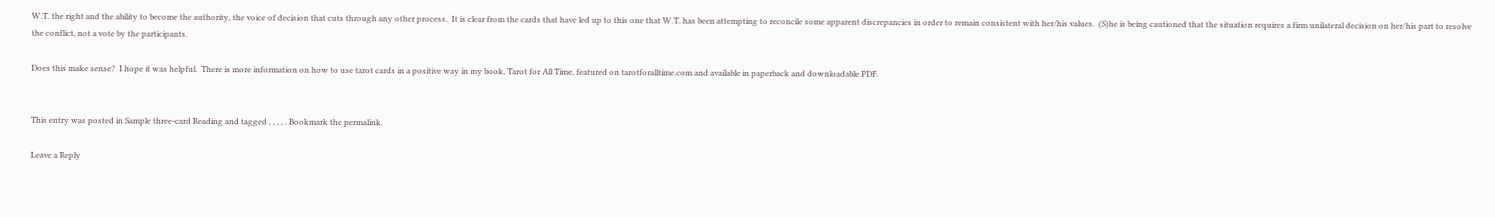W.T. the right and the ability to become the authority, the voice of decision that cuts through any other process.  It is clear from the cards that have led up to this one that W.T. has been attempting to reconcile some apparent discrepancies in order to remain consistent with her/his values.  (S)he is being cautioned that the situation requires a firm unilateral decision on her/his part to resolve the conflict, not a vote by the participants.

Does this make sense?  I hope it was helpful.  There is more information on how to use tarot cards in a positive way in my book, Tarot for All Time, featured on tarotforalltime.com and available in paperback and downloadable PDF.


This entry was posted in Sample three-card Reading and tagged , , , , . Bookmark the permalink.

Leave a Reply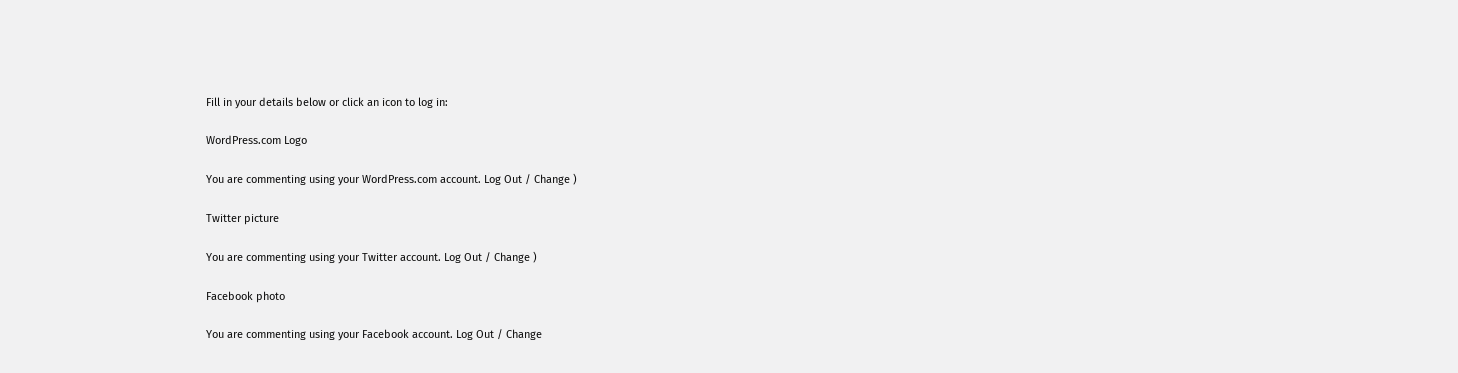Fill in your details below or click an icon to log in:

WordPress.com Logo

You are commenting using your WordPress.com account. Log Out / Change )

Twitter picture

You are commenting using your Twitter account. Log Out / Change )

Facebook photo

You are commenting using your Facebook account. Log Out / Change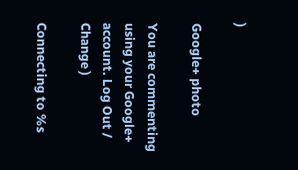)

Google+ photo

You are commenting using your Google+ account. Log Out / Change )

Connecting to %s